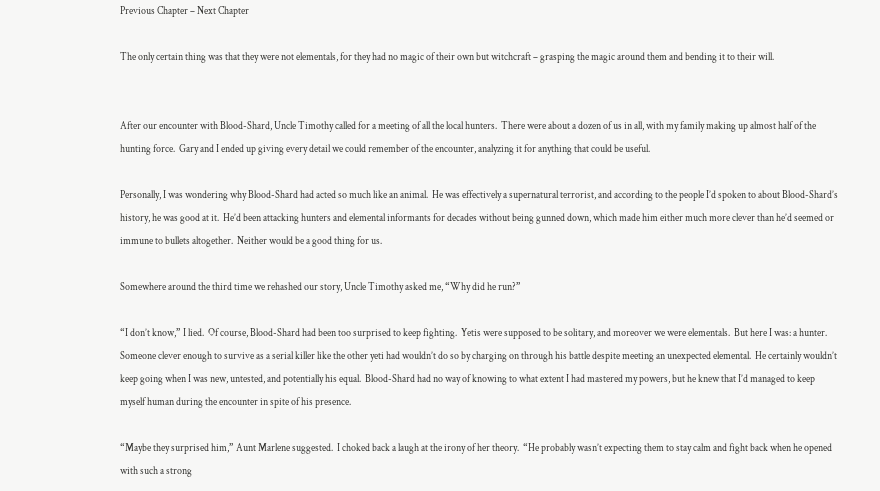Previous Chapter – Next Chapter

The only certain thing was that they were not elementals, for they had no magic of their own but witchcraft – grasping the magic around them and bending it to their will.


After our encounter with Blood-Shard, Uncle Timothy called for a meeting of all the local hunters.  There were about a dozen of us in all, with my family making up almost half of the hunting force.  Gary and I ended up giving every detail we could remember of the encounter, analyzing it for anything that could be useful.

Personally, I was wondering why Blood-Shard had acted so much like an animal.  He was effectively a supernatural terrorist, and according to the people I’d spoken to about Blood-Shard’s history, he was good at it.  He’d been attacking hunters and elemental informants for decades without being gunned down, which made him either much more clever than he’d seemed or immune to bullets altogether.  Neither would be a good thing for us.

Somewhere around the third time we rehashed our story, Uncle Timothy asked me, “Why did he run?”

“I don’t know,” I lied.  Of course, Blood-Shard had been too surprised to keep fighting.  Yetis were supposed to be solitary, and moreover we were elementals.  But here I was: a hunter.  Someone clever enough to survive as a serial killer like the other yeti had wouldn’t do so by charging on through his battle despite meeting an unexpected elemental.  He certainly wouldn’t keep going when I was new, untested, and potentially his equal.  Blood-Shard had no way of knowing to what extent I had mastered my powers, but he knew that I’d managed to keep myself human during the encounter in spite of his presence.

“Maybe they surprised him,” Aunt Marlene suggested.  I choked back a laugh at the irony of her theory.  “He probably wasn’t expecting them to stay calm and fight back when he opened with such a strong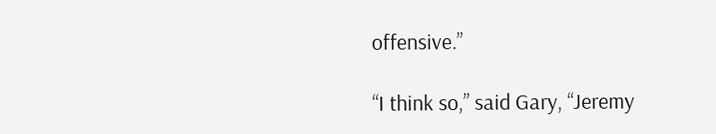offensive.”

“I think so,” said Gary, “Jeremy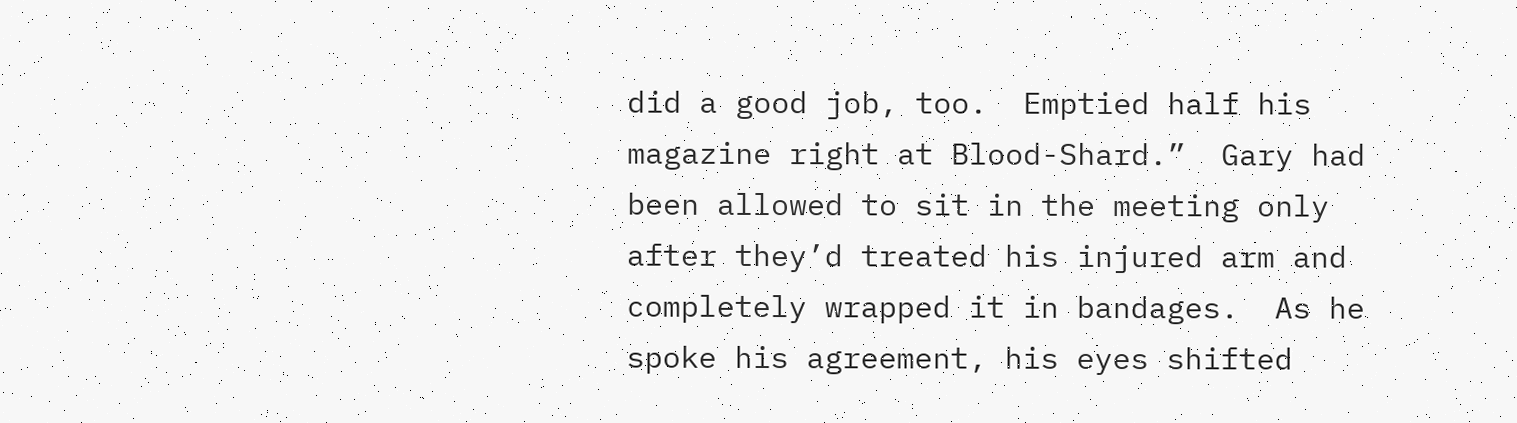did a good job, too.  Emptied half his magazine right at Blood-Shard.”  Gary had been allowed to sit in the meeting only after they’d treated his injured arm and completely wrapped it in bandages.  As he spoke his agreement, his eyes shifted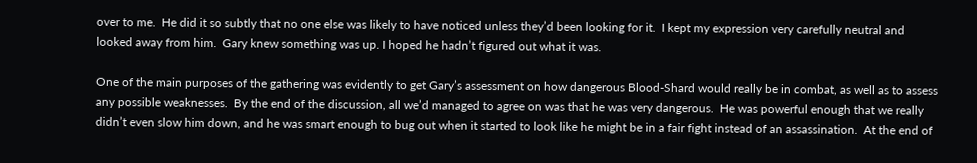over to me.  He did it so subtly that no one else was likely to have noticed unless they’d been looking for it.  I kept my expression very carefully neutral and looked away from him.  Gary knew something was up. I hoped he hadn’t figured out what it was.

One of the main purposes of the gathering was evidently to get Gary’s assessment on how dangerous Blood-Shard would really be in combat, as well as to assess any possible weaknesses.  By the end of the discussion, all we’d managed to agree on was that he was very dangerous.  He was powerful enough that we really didn’t even slow him down, and he was smart enough to bug out when it started to look like he might be in a fair fight instead of an assassination.  At the end of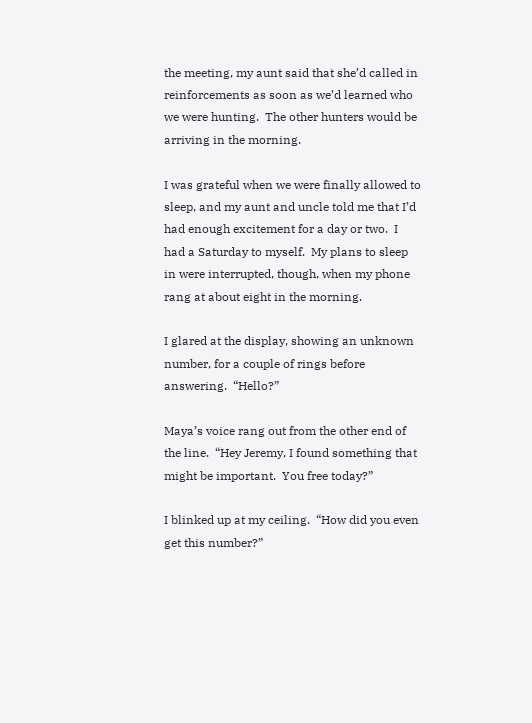the meeting, my aunt said that she’d called in reinforcements as soon as we’d learned who we were hunting.  The other hunters would be arriving in the morning.

I was grateful when we were finally allowed to sleep, and my aunt and uncle told me that I’d had enough excitement for a day or two.  I had a Saturday to myself.  My plans to sleep in were interrupted, though, when my phone rang at about eight in the morning.

I glared at the display, showing an unknown number, for a couple of rings before answering.  “Hello?”

Maya’s voice rang out from the other end of the line.  “Hey Jeremy, I found something that might be important.  You free today?”

I blinked up at my ceiling.  “How did you even get this number?”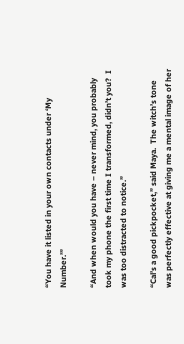“You have it listed in your own contacts under ‘My Number.’”

“And when would you have – never mind, you probably took my phone the first time I transformed, didn’t you?  I was too distracted to notice.”

“Cal’s a good pickpocket,” said Maya.  The witch’s tone was perfectly effective at giving me a mental image of her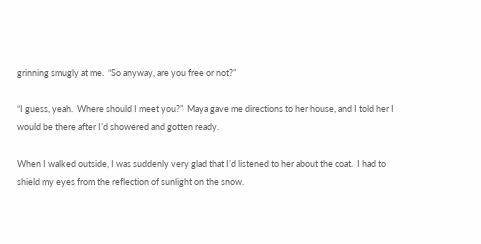grinning smugly at me.  “So anyway, are you free or not?”

“I guess, yeah.  Where should I meet you?”  Maya gave me directions to her house, and I told her I would be there after I’d showered and gotten ready.

When I walked outside, I was suddenly very glad that I’d listened to her about the coat.  I had to shield my eyes from the reflection of sunlight on the snow.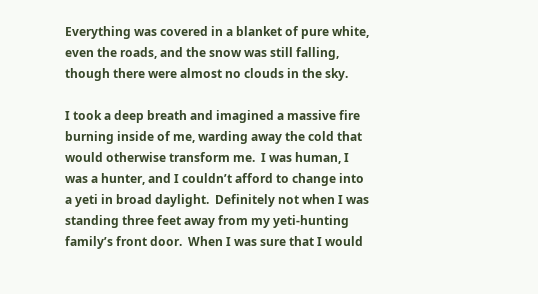Everything was covered in a blanket of pure white, even the roads, and the snow was still falling, though there were almost no clouds in the sky.

I took a deep breath and imagined a massive fire burning inside of me, warding away the cold that would otherwise transform me.  I was human, I was a hunter, and I couldn’t afford to change into a yeti in broad daylight.  Definitely not when I was standing three feet away from my yeti-hunting family’s front door.  When I was sure that I would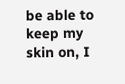be able to keep my skin on, I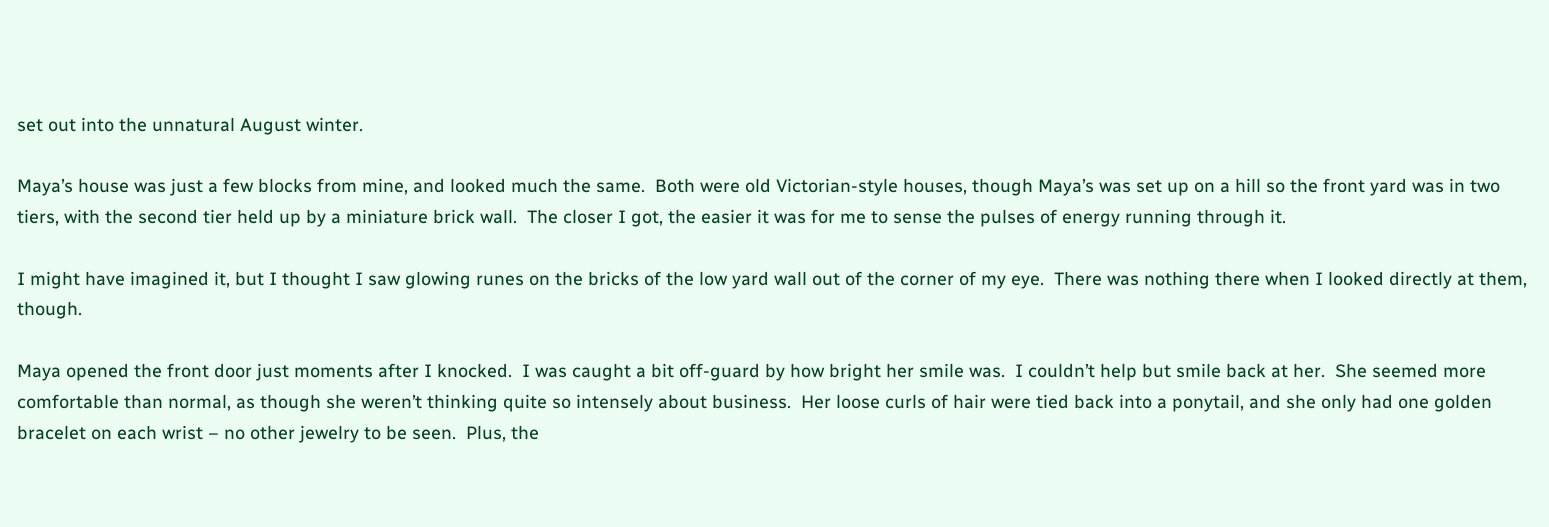set out into the unnatural August winter.

Maya’s house was just a few blocks from mine, and looked much the same.  Both were old Victorian-style houses, though Maya’s was set up on a hill so the front yard was in two tiers, with the second tier held up by a miniature brick wall.  The closer I got, the easier it was for me to sense the pulses of energy running through it.

I might have imagined it, but I thought I saw glowing runes on the bricks of the low yard wall out of the corner of my eye.  There was nothing there when I looked directly at them, though.

Maya opened the front door just moments after I knocked.  I was caught a bit off-guard by how bright her smile was.  I couldn’t help but smile back at her.  She seemed more comfortable than normal, as though she weren’t thinking quite so intensely about business.  Her loose curls of hair were tied back into a ponytail, and she only had one golden bracelet on each wrist – no other jewelry to be seen.  Plus, the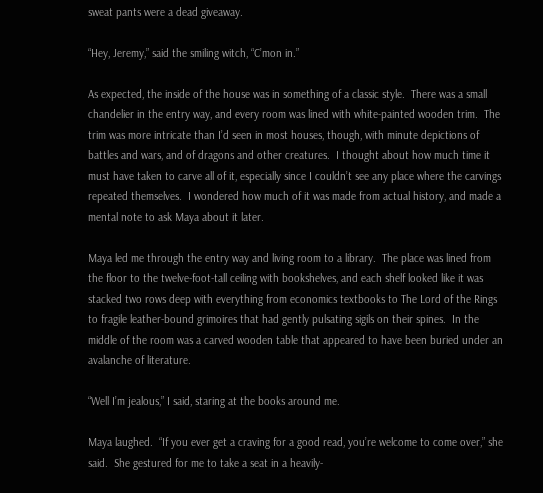sweat pants were a dead giveaway.

“Hey, Jeremy,” said the smiling witch, “C’mon in.”

As expected, the inside of the house was in something of a classic style.  There was a small chandelier in the entry way, and every room was lined with white-painted wooden trim.  The trim was more intricate than I’d seen in most houses, though, with minute depictions of battles and wars, and of dragons and other creatures.  I thought about how much time it must have taken to carve all of it, especially since I couldn’t see any place where the carvings repeated themselves.  I wondered how much of it was made from actual history, and made a mental note to ask Maya about it later.

Maya led me through the entry way and living room to a library.  The place was lined from the floor to the twelve-foot-tall ceiling with bookshelves, and each shelf looked like it was stacked two rows deep with everything from economics textbooks to The Lord of the Rings to fragile leather-bound grimoires that had gently pulsating sigils on their spines.  In the middle of the room was a carved wooden table that appeared to have been buried under an avalanche of literature.

“Well I’m jealous,” I said, staring at the books around me.

Maya laughed.  “If you ever get a craving for a good read, you’re welcome to come over,” she said.  She gestured for me to take a seat in a heavily-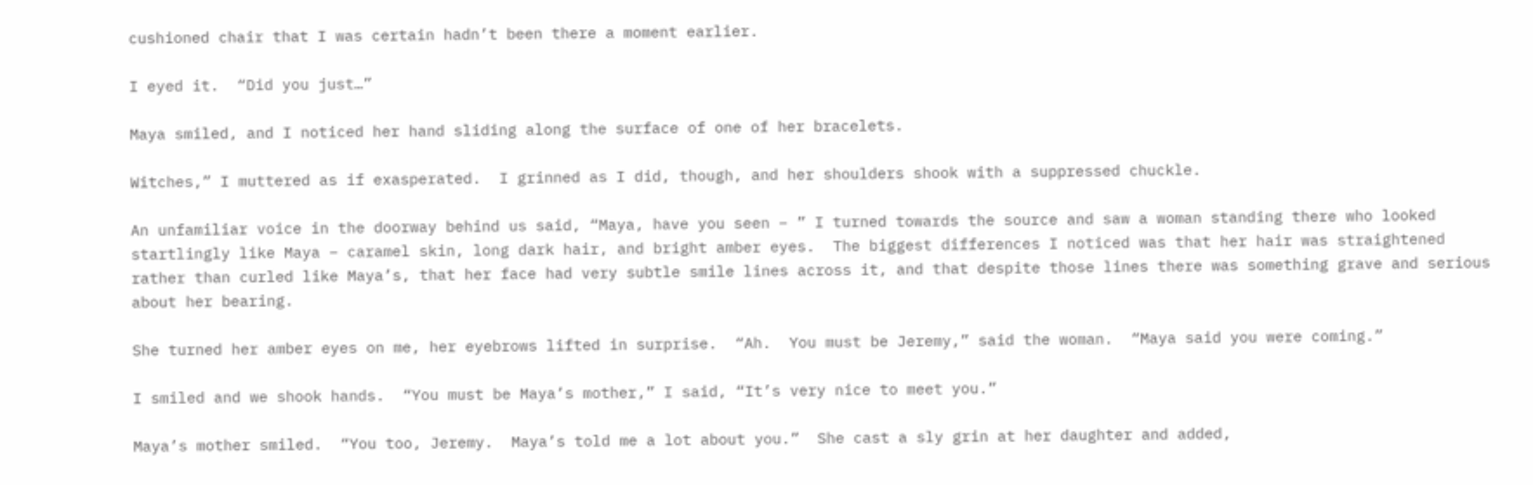cushioned chair that I was certain hadn’t been there a moment earlier.

I eyed it.  “Did you just…”

Maya smiled, and I noticed her hand sliding along the surface of one of her bracelets.

Witches,” I muttered as if exasperated.  I grinned as I did, though, and her shoulders shook with a suppressed chuckle.

An unfamiliar voice in the doorway behind us said, “Maya, have you seen – ” I turned towards the source and saw a woman standing there who looked startlingly like Maya – caramel skin, long dark hair, and bright amber eyes.  The biggest differences I noticed was that her hair was straightened rather than curled like Maya’s, that her face had very subtle smile lines across it, and that despite those lines there was something grave and serious about her bearing.

She turned her amber eyes on me, her eyebrows lifted in surprise.  “Ah.  You must be Jeremy,” said the woman.  “Maya said you were coming.”

I smiled and we shook hands.  “You must be Maya’s mother,” I said, “It’s very nice to meet you.”

Maya’s mother smiled.  “You too, Jeremy.  Maya’s told me a lot about you.”  She cast a sly grin at her daughter and added,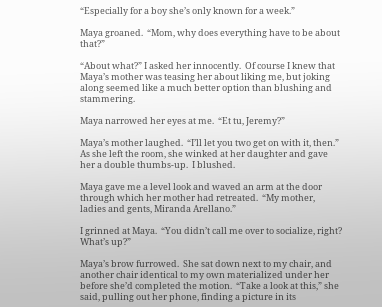“Especially for a boy she’s only known for a week.”

Maya groaned.  “Mom, why does everything have to be about that?”

“About what?” I asked her innocently.  Of course I knew that Maya’s mother was teasing her about liking me, but joking along seemed like a much better option than blushing and stammering.

Maya narrowed her eyes at me.  “Et tu, Jeremy?”

Maya’s mother laughed.  “I’ll let you two get on with it, then.”  As she left the room, she winked at her daughter and gave her a double thumbs-up.  I blushed.

Maya gave me a level look and waved an arm at the door through which her mother had retreated.  “My mother, ladies and gents, Miranda Arellano.”

I grinned at Maya.  “You didn’t call me over to socialize, right? What’s up?”

Maya’s brow furrowed.  She sat down next to my chair, and another chair identical to my own materialized under her before she’d completed the motion.  “Take a look at this,” she said, pulling out her phone, finding a picture in its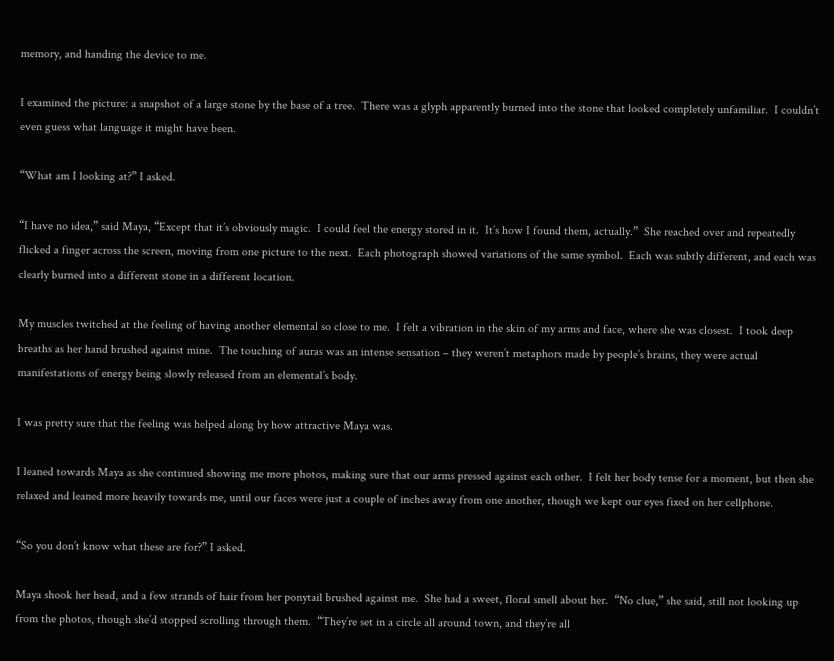memory, and handing the device to me.

I examined the picture: a snapshot of a large stone by the base of a tree.  There was a glyph apparently burned into the stone that looked completely unfamiliar.  I couldn’t even guess what language it might have been.

“What am I looking at?” I asked.

“I have no idea,” said Maya, “Except that it’s obviously magic.  I could feel the energy stored in it.  It’s how I found them, actually.”  She reached over and repeatedly flicked a finger across the screen, moving from one picture to the next.  Each photograph showed variations of the same symbol.  Each was subtly different, and each was clearly burned into a different stone in a different location.

My muscles twitched at the feeling of having another elemental so close to me.  I felt a vibration in the skin of my arms and face, where she was closest.  I took deep breaths as her hand brushed against mine.  The touching of auras was an intense sensation – they weren’t metaphors made by people’s brains, they were actual manifestations of energy being slowly released from an elemental’s body.

I was pretty sure that the feeling was helped along by how attractive Maya was.

I leaned towards Maya as she continued showing me more photos, making sure that our arms pressed against each other.  I felt her body tense for a moment, but then she relaxed and leaned more heavily towards me, until our faces were just a couple of inches away from one another, though we kept our eyes fixed on her cellphone.

“So you don’t know what these are for?” I asked.

Maya shook her head, and a few strands of hair from her ponytail brushed against me.  She had a sweet, floral smell about her.  “No clue,” she said, still not looking up from the photos, though she’d stopped scrolling through them.  “They’re set in a circle all around town, and they’re all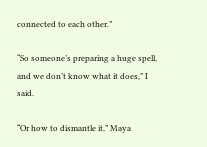connected to each other.”

“So someone’s preparing a huge spell, and we don’t know what it does,” I said.

“Or how to dismantle it,” Maya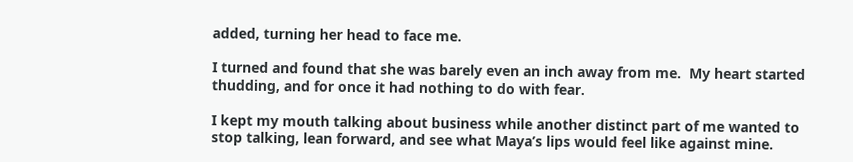added, turning her head to face me.

I turned and found that she was barely even an inch away from me.  My heart started thudding, and for once it had nothing to do with fear.

I kept my mouth talking about business while another distinct part of me wanted to stop talking, lean forward, and see what Maya’s lips would feel like against mine.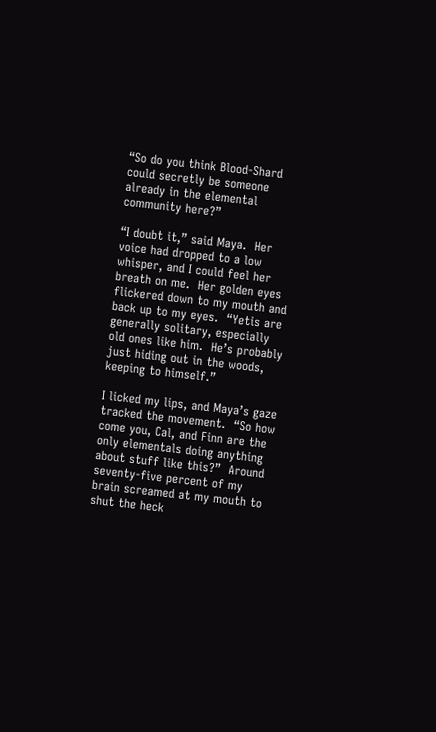“So do you think Blood-Shard could secretly be someone already in the elemental community here?”

“I doubt it,” said Maya.  Her voice had dropped to a low whisper, and I could feel her breath on me.  Her golden eyes flickered down to my mouth and back up to my eyes.  “Yetis are generally solitary, especially old ones like him.  He’s probably just hiding out in the woods, keeping to himself.”

I licked my lips, and Maya’s gaze tracked the movement.  “So how come you, Cal, and Finn are the only elementals doing anything about stuff like this?”  Around seventy-five percent of my brain screamed at my mouth to shut the heck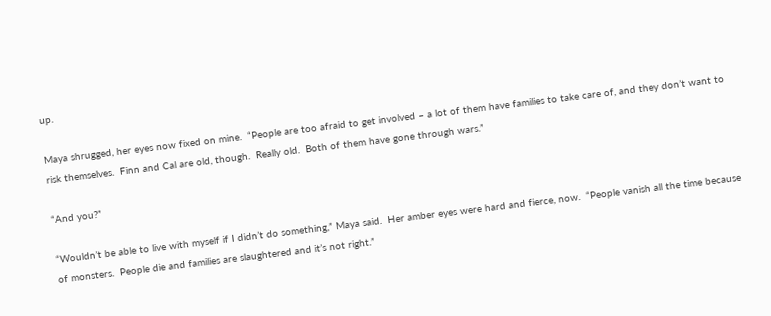up.

Maya shrugged, her eyes now fixed on mine.  “People are too afraid to get involved – a lot of them have families to take care of, and they don’t want to risk themselves.  Finn and Cal are old, though.  Really old.  Both of them have gone through wars.”

“And you?”

“Wouldn’t be able to live with myself if I didn’t do something,” Maya said.  Her amber eyes were hard and fierce, now.  “People vanish all the time because of monsters.  People die and families are slaughtered and it’s not right.”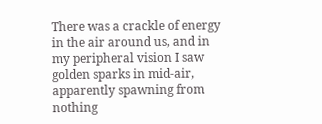There was a crackle of energy in the air around us, and in my peripheral vision I saw golden sparks in mid-air, apparently spawning from nothing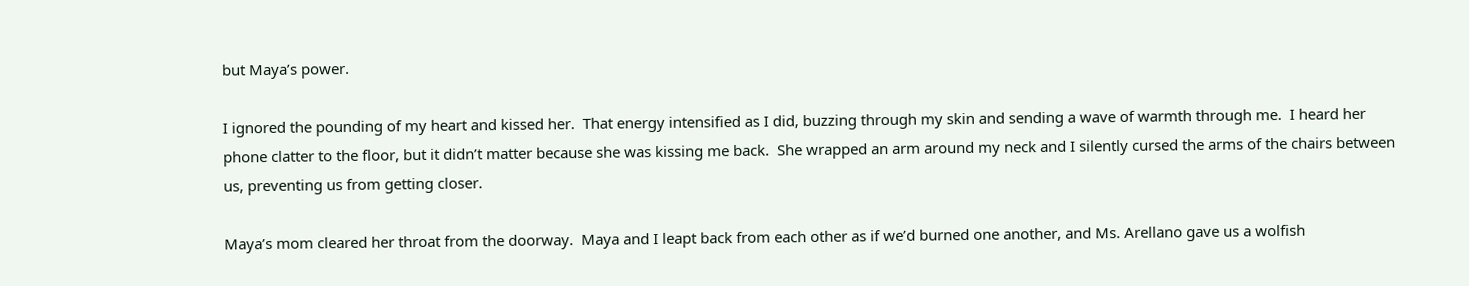but Maya’s power.

I ignored the pounding of my heart and kissed her.  That energy intensified as I did, buzzing through my skin and sending a wave of warmth through me.  I heard her phone clatter to the floor, but it didn’t matter because she was kissing me back.  She wrapped an arm around my neck and I silently cursed the arms of the chairs between us, preventing us from getting closer.

Maya’s mom cleared her throat from the doorway.  Maya and I leapt back from each other as if we’d burned one another, and Ms. Arellano gave us a wolfish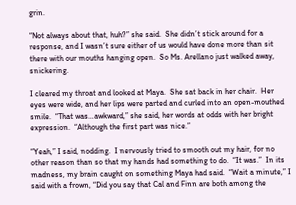grin.

“Not always about that, huh?” she said.  She didn’t stick around for a response, and I wasn’t sure either of us would have done more than sit there with our mouths hanging open.  So Ms. Arellano just walked away, snickering.

I cleared my throat and looked at Maya.  She sat back in her chair.  Her eyes were wide, and her lips were parted and curled into an open-mouthed smile.  “That was…awkward,” she said, her words at odds with her bright expression.  “Although the first part was nice.”

“Yeah,” I said, nodding.  I nervously tried to smooth out my hair, for no other reason than so that my hands had something to do.  “It was.”  In its madness, my brain caught on something Maya had said.  “Wait a minute,” I said with a frown, “Did you say that Cal and Finn are both among the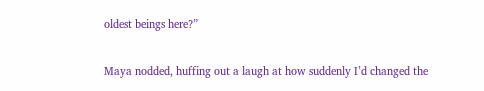oldest beings here?”

Maya nodded, huffing out a laugh at how suddenly I’d changed the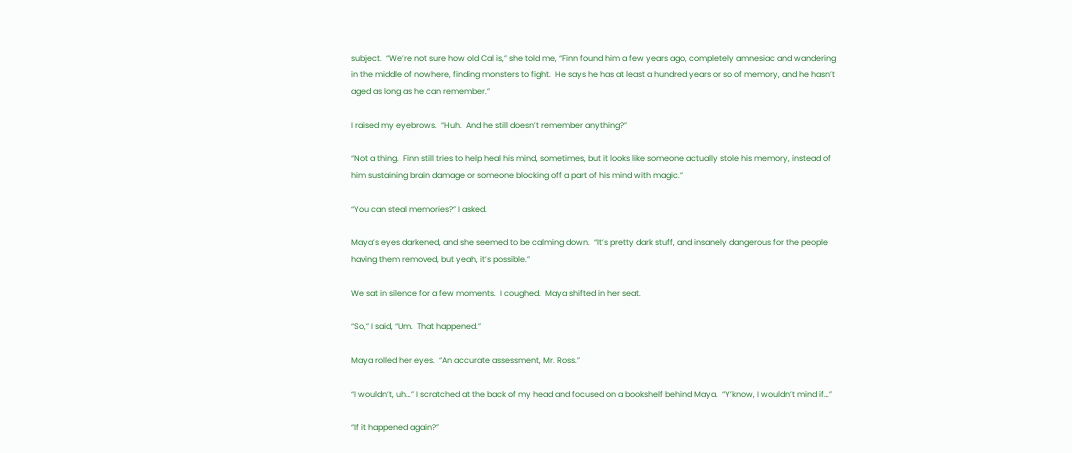subject.  “We’re not sure how old Cal is,” she told me, “Finn found him a few years ago, completely amnesiac and wandering in the middle of nowhere, finding monsters to fight.  He says he has at least a hundred years or so of memory, and he hasn’t aged as long as he can remember.”

I raised my eyebrows.  “Huh.  And he still doesn’t remember anything?”

“Not a thing.  Finn still tries to help heal his mind, sometimes, but it looks like someone actually stole his memory, instead of him sustaining brain damage or someone blocking off a part of his mind with magic.”

“You can steal memories?” I asked.

Maya’s eyes darkened, and she seemed to be calming down.  “It’s pretty dark stuff, and insanely dangerous for the people having them removed, but yeah, it’s possible.”

We sat in silence for a few moments.  I coughed.  Maya shifted in her seat.

“So,” I said, “Um.  That happened.”

Maya rolled her eyes.  “An accurate assessment, Mr. Ross.”

“I wouldn’t, uh…” I scratched at the back of my head and focused on a bookshelf behind Maya.  “Y’know, I wouldn’t mind if…”

“If it happened again?”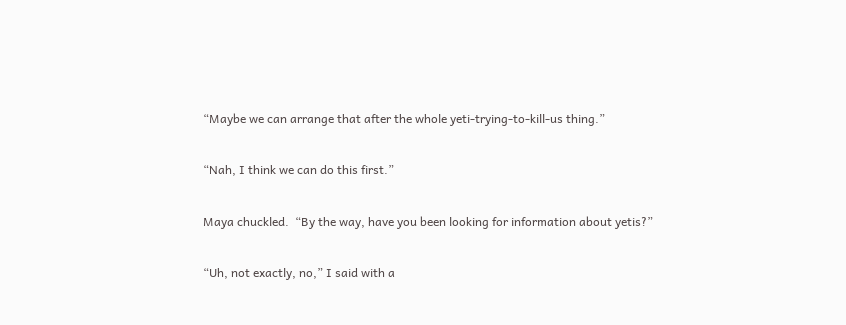“Maybe we can arrange that after the whole yeti-trying-to-kill-us thing.”

“Nah, I think we can do this first.”

Maya chuckled.  “By the way, have you been looking for information about yetis?”

“Uh, not exactly, no,” I said with a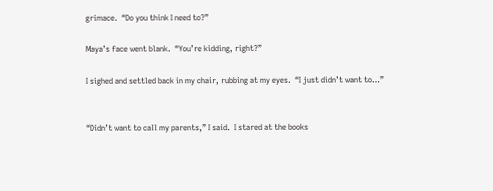grimace.  “Do you think I need to?”

Maya’s face went blank.  “You’re kidding, right?”

I sighed and settled back in my chair, rubbing at my eyes.  “I just didn’t want to…”


“Didn’t want to call my parents,” I said.  I stared at the books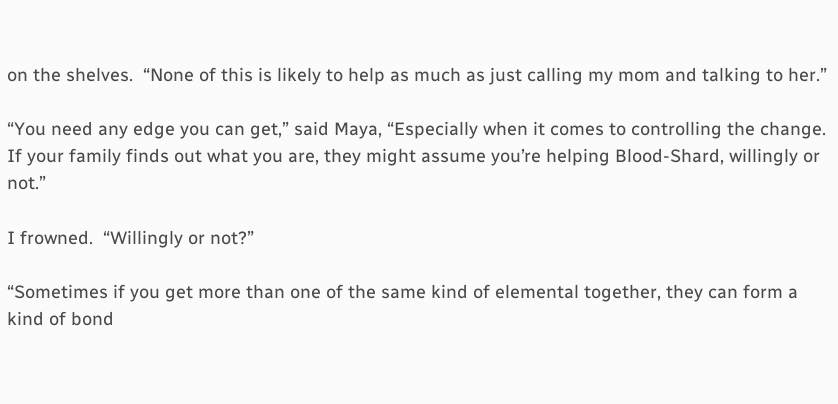on the shelves.  “None of this is likely to help as much as just calling my mom and talking to her.”

“You need any edge you can get,” said Maya, “Especially when it comes to controlling the change.  If your family finds out what you are, they might assume you’re helping Blood-Shard, willingly or not.”

I frowned.  “Willingly or not?”

“Sometimes if you get more than one of the same kind of elemental together, they can form a kind of bond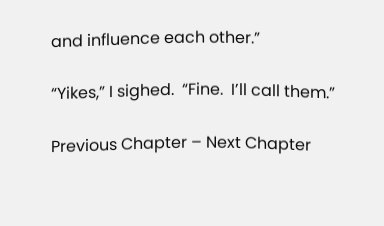and influence each other.”

“Yikes,” I sighed.  “Fine.  I’ll call them.”

Previous Chapter – Next Chapter